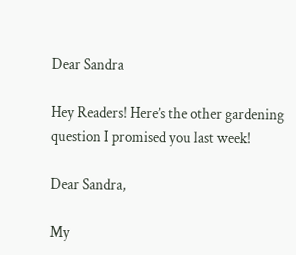Dear Sandra

Hey Readers! Here’s the other gardening question I promised you last week!

Dear Sandra,

My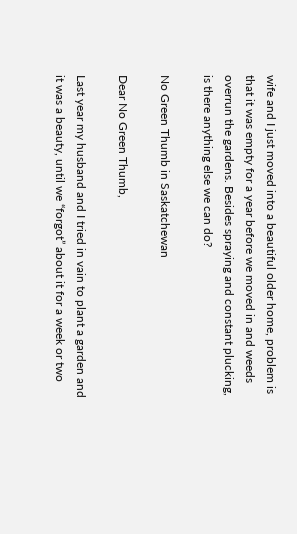wife and I just moved into a beautiful older home, problem is that it was empty for a year before we moved in and weeds overrun the gardens. Besides spraying and constant plucking, is there anything else we can do?

No Green Thumb in Saskatchewan

Dear No Green Thumb,

Last year my husband and I tried in vain to plant a garden and it was a beauty, until we “forgot” about it for a week or two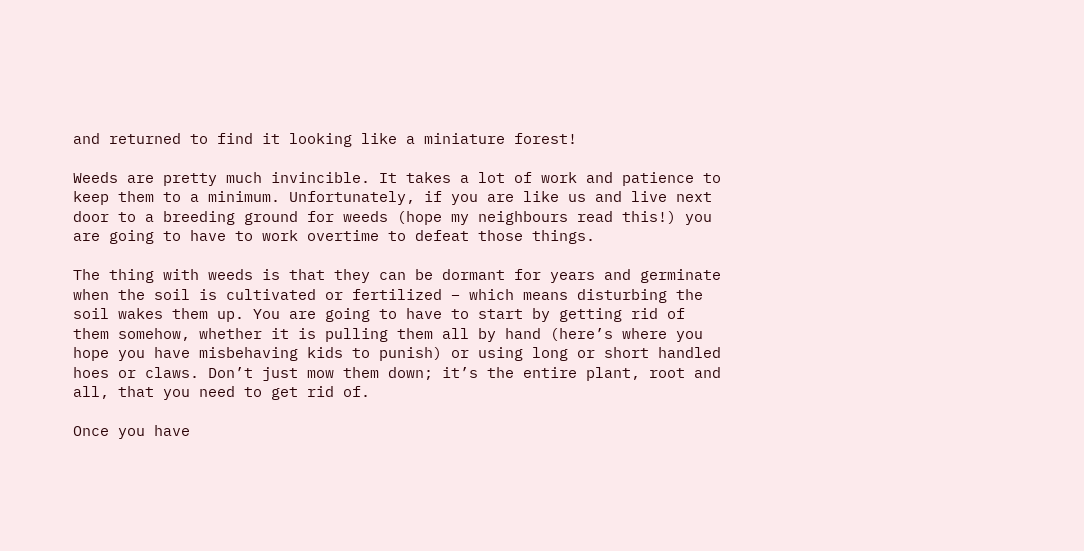and returned to find it looking like a miniature forest!

Weeds are pretty much invincible. It takes a lot of work and patience to keep them to a minimum. Unfortunately, if you are like us and live next door to a breeding ground for weeds (hope my neighbours read this!) you are going to have to work overtime to defeat those things.

The thing with weeds is that they can be dormant for years and germinate when the soil is cultivated or fertilized – which means disturbing the soil wakes them up. You are going to have to start by getting rid of them somehow, whether it is pulling them all by hand (here’s where you hope you have misbehaving kids to punish) or using long or short handled hoes or claws. Don’t just mow them down; it’s the entire plant, root and all, that you need to get rid of.

Once you have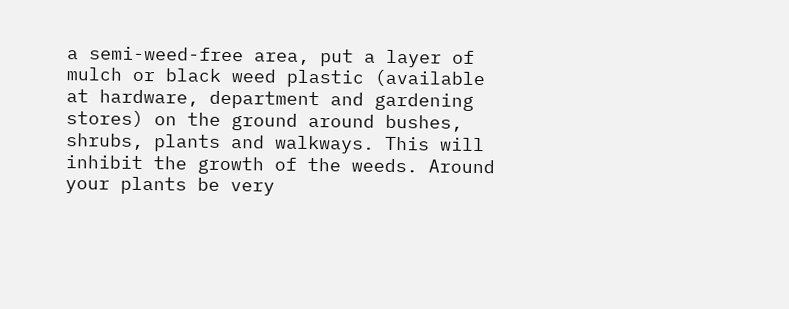a semi-weed-free area, put a layer of mulch or black weed plastic (available at hardware, department and gardening stores) on the ground around bushes, shrubs, plants and walkways. This will inhibit the growth of the weeds. Around your plants be very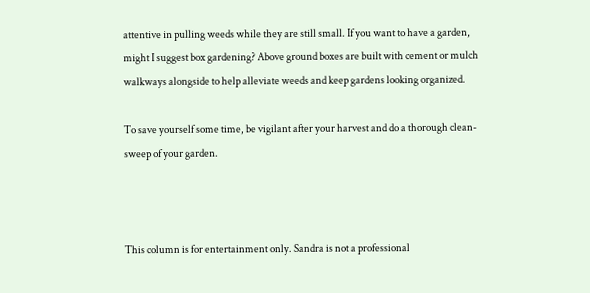attentive in pulling weeds while they are still small. If you want to have a garden, might I suggest box gardening? Above ground boxes are built with cement or mulch walkways alongside to help alleviate weeds and keep gardens looking organized.

To save yourself some time, be vigilant after your harvest and do a thorough clean-sweep of your garden.



This column is for entertainment only. Sandra is not a professional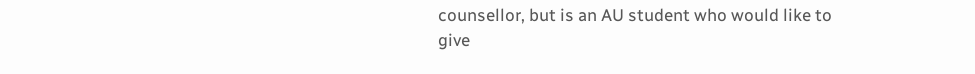counsellor, but is an AU student who would like to give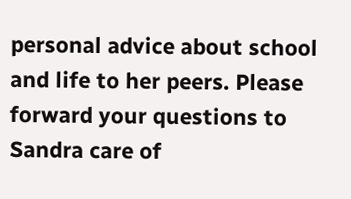personal advice about school and life to her peers. Please forward your questions to Sandra care of